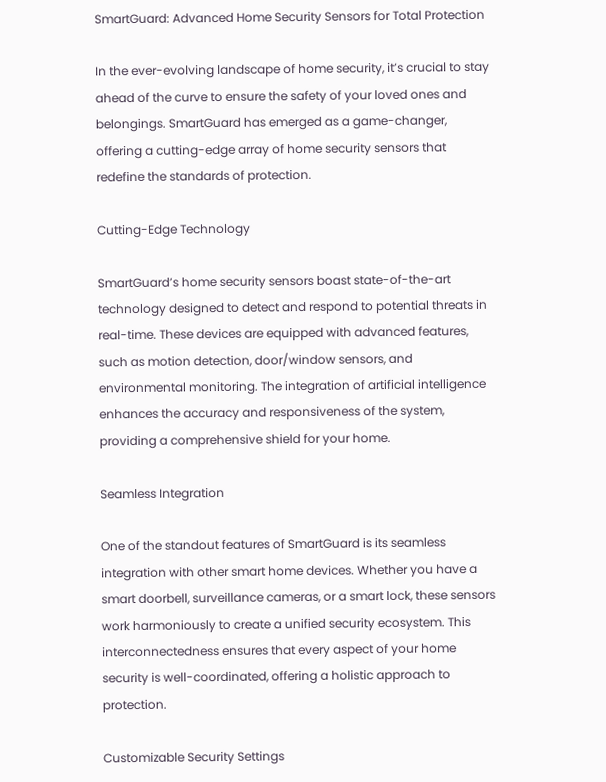SmartGuard: Advanced Home Security Sensors for Total Protection

In the ever-evolving landscape of home security, it’s crucial to stay ahead of the curve to ensure the safety of your loved ones and belongings. SmartGuard has emerged as a game-changer, offering a cutting-edge array of home security sensors that redefine the standards of protection.

Cutting-Edge Technology

SmartGuard’s home security sensors boast state-of-the-art technology designed to detect and respond to potential threats in real-time. These devices are equipped with advanced features, such as motion detection, door/window sensors, and environmental monitoring. The integration of artificial intelligence enhances the accuracy and responsiveness of the system, providing a comprehensive shield for your home.

Seamless Integration

One of the standout features of SmartGuard is its seamless integration with other smart home devices. Whether you have a smart doorbell, surveillance cameras, or a smart lock, these sensors work harmoniously to create a unified security ecosystem. This interconnectedness ensures that every aspect of your home security is well-coordinated, offering a holistic approach to protection.

Customizable Security Settings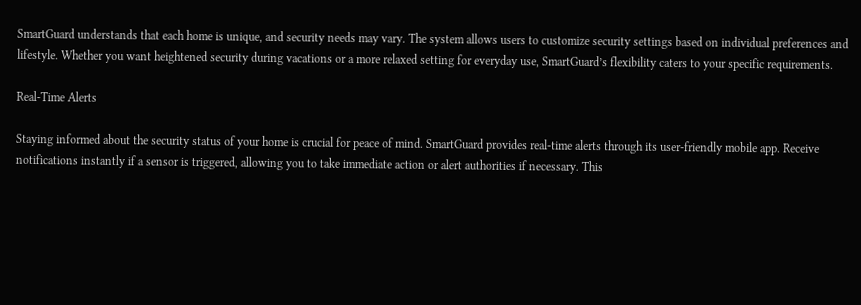SmartGuard understands that each home is unique, and security needs may vary. The system allows users to customize security settings based on individual preferences and lifestyle. Whether you want heightened security during vacations or a more relaxed setting for everyday use, SmartGuard’s flexibility caters to your specific requirements.

Real-Time Alerts

Staying informed about the security status of your home is crucial for peace of mind. SmartGuard provides real-time alerts through its user-friendly mobile app. Receive notifications instantly if a sensor is triggered, allowing you to take immediate action or alert authorities if necessary. This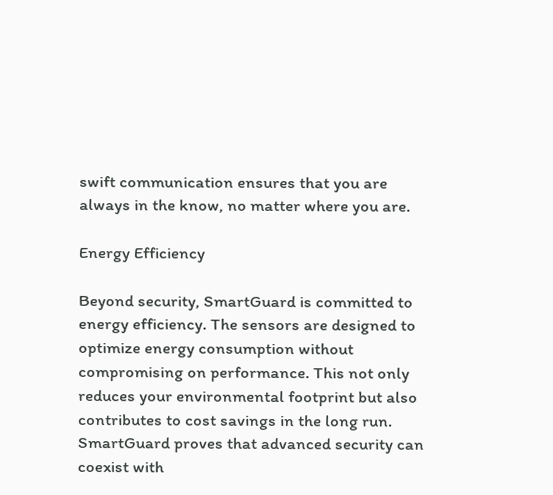swift communication ensures that you are always in the know, no matter where you are.

Energy Efficiency

Beyond security, SmartGuard is committed to energy efficiency. The sensors are designed to optimize energy consumption without compromising on performance. This not only reduces your environmental footprint but also contributes to cost savings in the long run. SmartGuard proves that advanced security can coexist with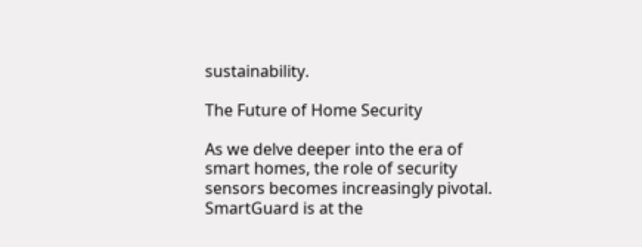sustainability.

The Future of Home Security

As we delve deeper into the era of smart homes, the role of security sensors becomes increasingly pivotal. SmartGuard is at the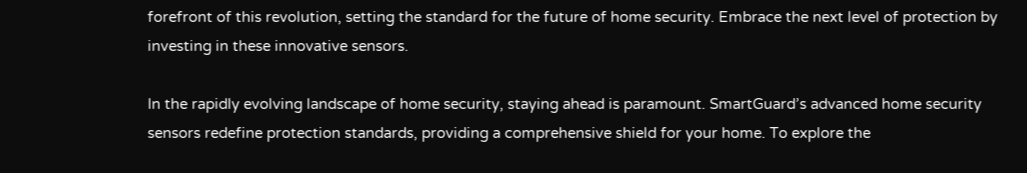forefront of this revolution, setting the standard for the future of home security. Embrace the next level of protection by investing in these innovative sensors.

In the rapidly evolving landscape of home security, staying ahead is paramount. SmartGuard’s advanced home security sensors redefine protection standards, providing a comprehensive shield for your home. To explore the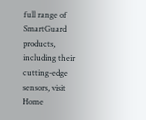full range of SmartGuard products, including their cutting-edge sensors, visit Home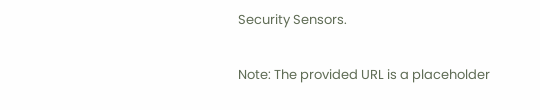Security Sensors.

Note: The provided URL is a placeholder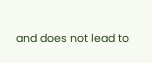and does not lead to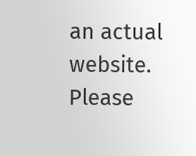an actual website. Please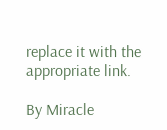replace it with the appropriate link.

By Miracle